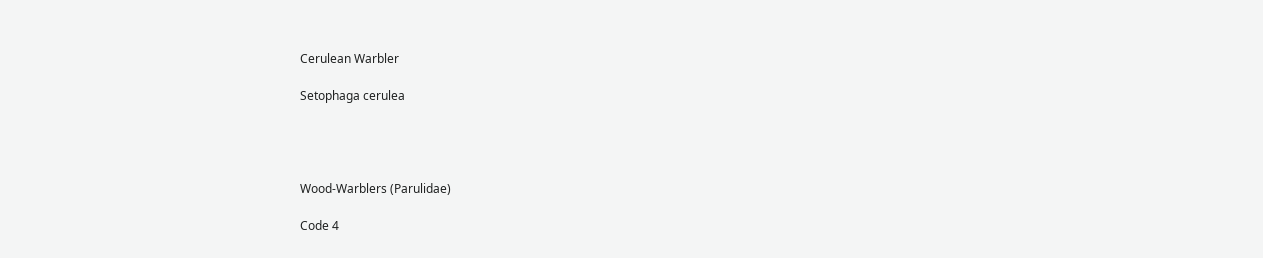Cerulean Warbler

Setophaga cerulea




Wood-Warblers (Parulidae)

Code 4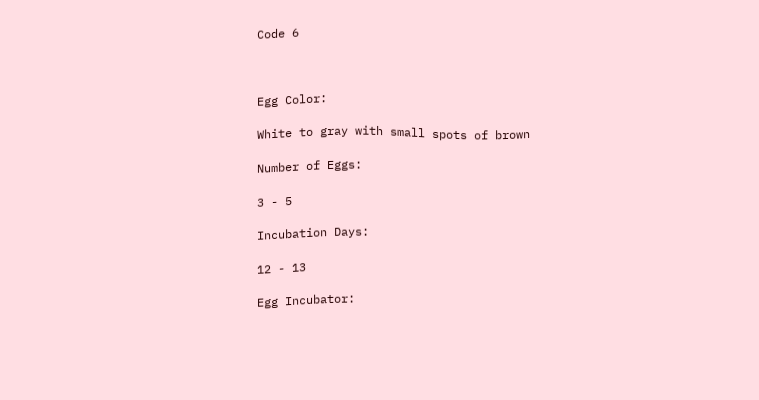Code 6



Egg Color:

White to gray with small spots of brown

Number of Eggs:

3 - 5

Incubation Days:

12 - 13

Egg Incubator: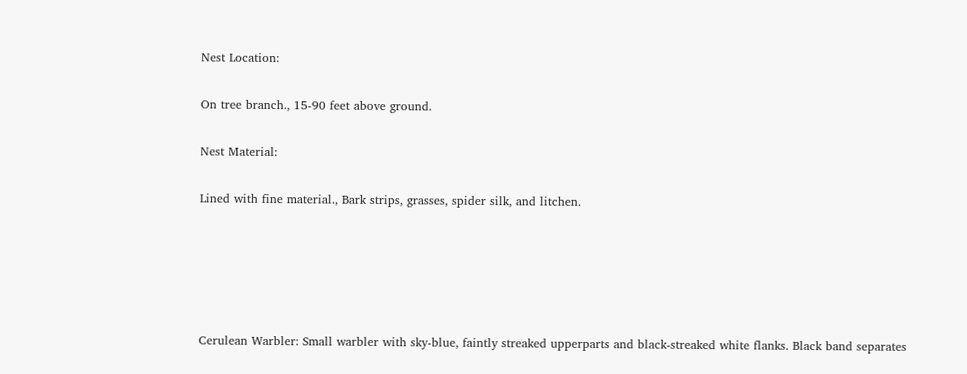Nest Location:

On tree branch., 15-90 feet above ground.

Nest Material:

Lined with fine material., Bark strips, grasses, spider silk, and litchen.





Cerulean Warbler: Small warbler with sky-blue, faintly streaked upperparts and black-streaked white flanks. Black band separates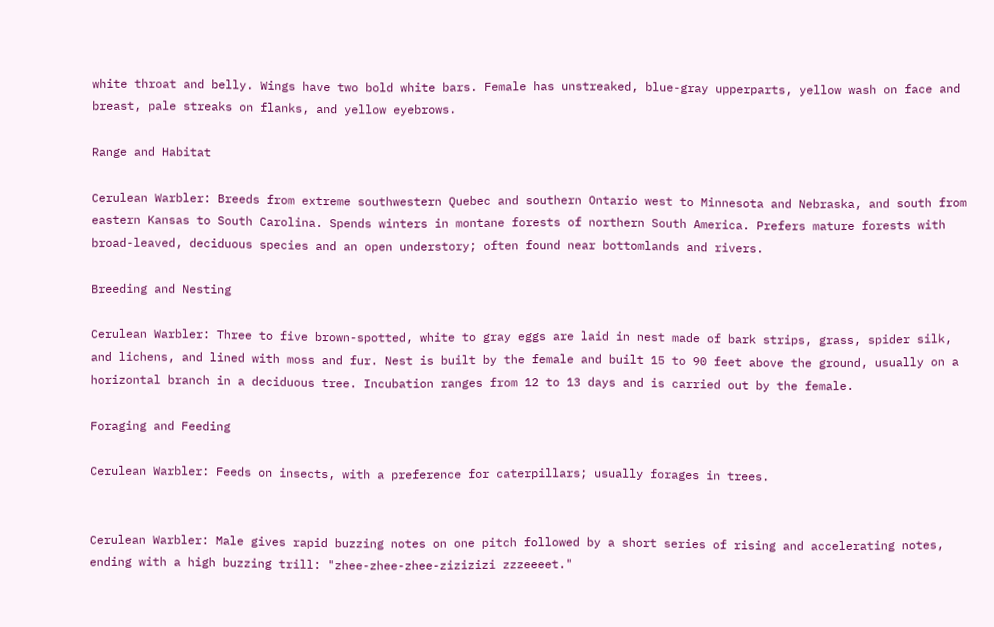white throat and belly. Wings have two bold white bars. Female has unstreaked, blue-gray upperparts, yellow wash on face and breast, pale streaks on flanks, and yellow eyebrows.

Range and Habitat

Cerulean Warbler: Breeds from extreme southwestern Quebec and southern Ontario west to Minnesota and Nebraska, and south from eastern Kansas to South Carolina. Spends winters in montane forests of northern South America. Prefers mature forests with broad-leaved, deciduous species and an open understory; often found near bottomlands and rivers.

Breeding and Nesting

Cerulean Warbler: Three to five brown-spotted, white to gray eggs are laid in nest made of bark strips, grass, spider silk, and lichens, and lined with moss and fur. Nest is built by the female and built 15 to 90 feet above the ground, usually on a horizontal branch in a deciduous tree. Incubation ranges from 12 to 13 days and is carried out by the female.

Foraging and Feeding

Cerulean Warbler: Feeds on insects, with a preference for caterpillars; usually forages in trees.


Cerulean Warbler: Male gives rapid buzzing notes on one pitch followed by a short series of rising and accelerating notes, ending with a high buzzing trill: "zhee-zhee-zhee-zizizizi zzzeeeet."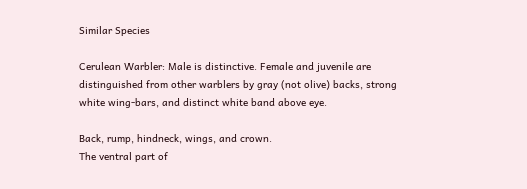Similar Species

Cerulean Warbler: Male is distinctive. Female and juvenile are distinguished from other warblers by gray (not olive) backs, strong white wing-bars, and distinct white band above eye.

Back, rump, hindneck, wings, and crown.
The ventral part of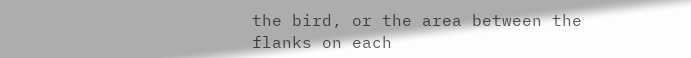the bird, or the area between the flanks on each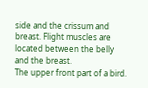side and the crissum and breast. Flight muscles are located between the belly and the breast.
The upper front part of a bird.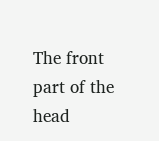The front part of the head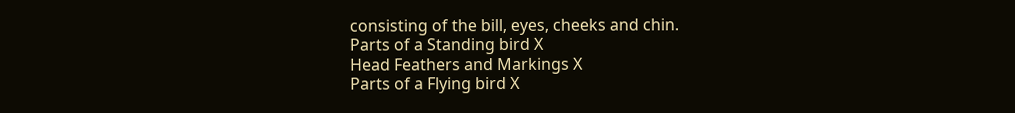consisting of the bill, eyes, cheeks and chin.
Parts of a Standing bird X
Head Feathers and Markings X
Parts of a Flying bird X